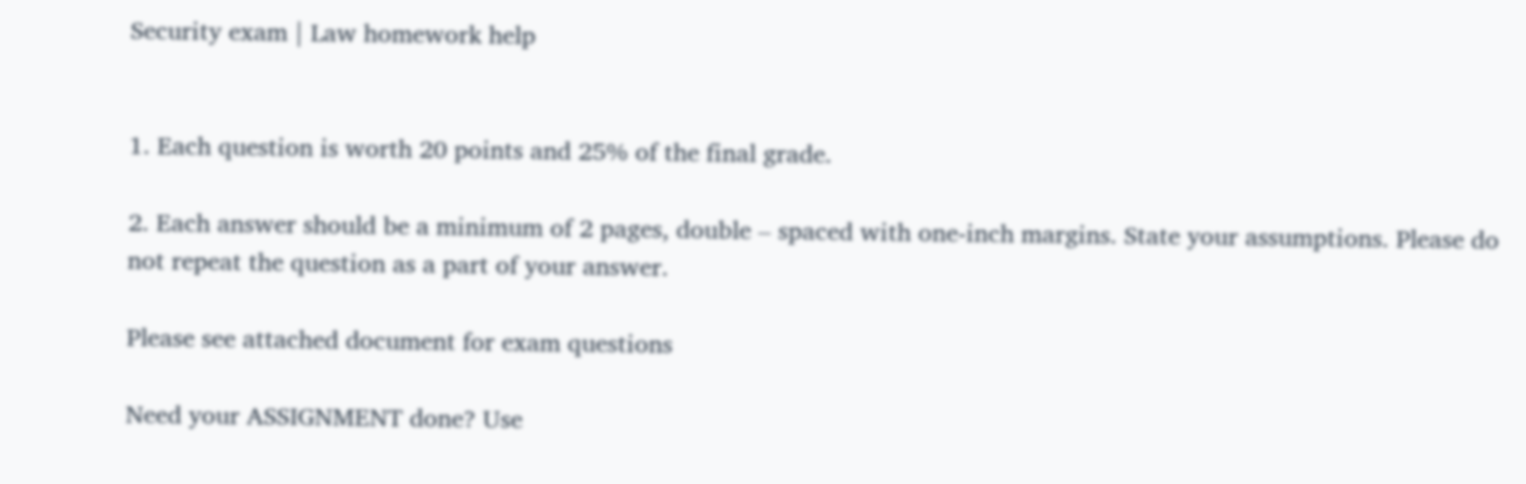Security exam | Law homework help


1. Each question is worth 20 points and 25% of the final grade.

2. Each answer should be a minimum of 2 pages, double – spaced with one-inch margins. State your assumptions. Please do not repeat the question as a part of your answer.

Please see attached document for exam questions

Need your ASSIGNMENT done? Use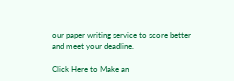our paper writing service to score better and meet your deadline.

Click Here to Make an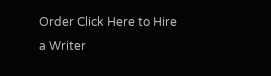Order Click Here to Hire a Writer